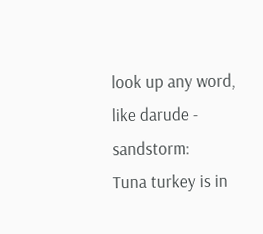look up any word, like darude - sandstorm:
Tuna turkey is in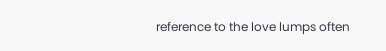reference to the love lumps often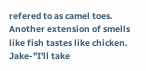refered to as camel toes. Another extension of smells like fish tastes like chicken.
Jake-"I'll take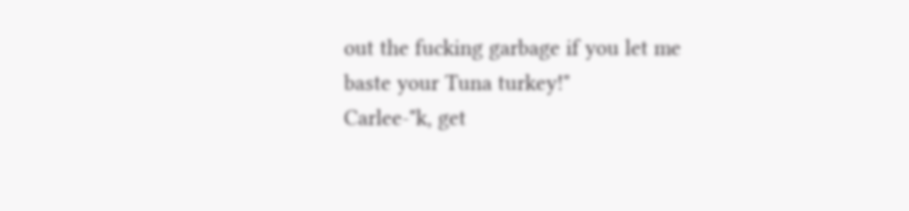out the fucking garbage if you let me baste your Tuna turkey!"
Carlee-"k, get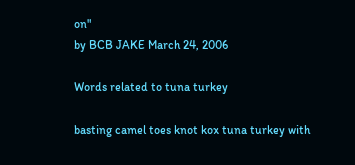on"
by BCB JAKE March 24, 2006

Words related to tuna turkey

basting camel toes knot kox tuna turkey with